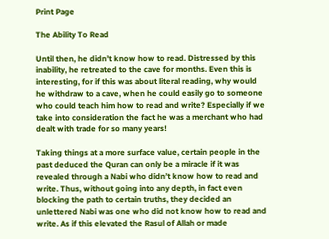Print Page

The Ability To Read

Until then, he didn’t know how to read. Distressed by this inability, he retreated to the cave for months. Even this is interesting, for if this was about literal reading, why would he withdraw to a cave, when he could easily go to someone who could teach him how to read and write? Especially if we take into consideration the fact he was a merchant who had dealt with trade for so many years!

Taking things at a more surface value, certain people in the past deduced the Quran can only be a miracle if it was revealed through a Nabi who didn’t know how to read and write. Thus, without going into any depth, in fact even blocking the path to certain truths, they decided an unlettered Nabi was one who did not know how to read and write. As if this elevated the Rasul of Allah or made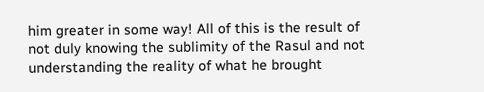him greater in some way! All of this is the result of not duly knowing the sublimity of the Rasul and not understanding the reality of what he brought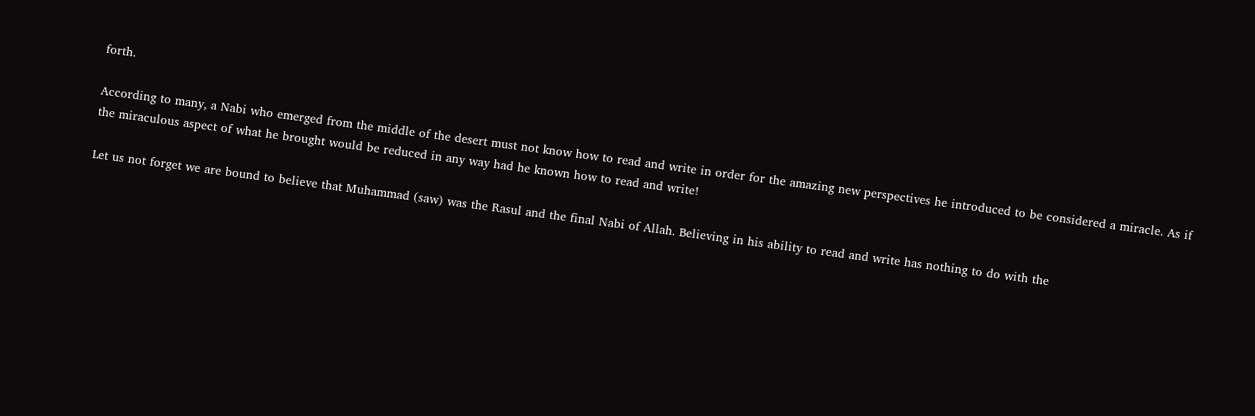forth.

According to many, a Nabi who emerged from the middle of the desert must not know how to read and write in order for the amazing new perspectives he introduced to be considered a miracle. As if the miraculous aspect of what he brought would be reduced in any way had he known how to read and write!

Let us not forget we are bound to believe that Muhammad (saw) was the Rasul and the final Nabi of Allah. Believing in his ability to read and write has nothing to do with the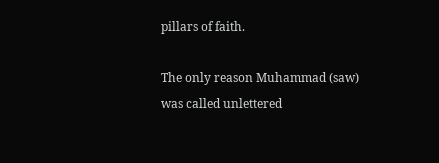pillars of faith.

The only reason Muhammad (saw) was called unlettered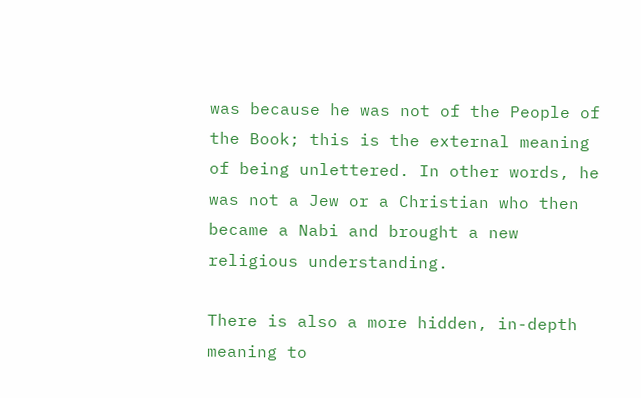was because he was not of the People of the Book; this is the external meaning of being unlettered. In other words, he was not a Jew or a Christian who then became a Nabi and brought a new religious understanding.

There is also a more hidden, in-depth meaning to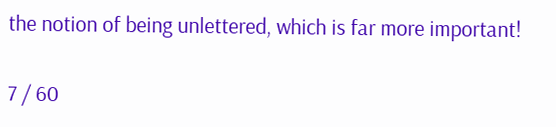the notion of being unlettered, which is far more important!

7 / 60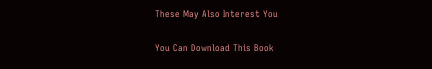These May Also Interest You

You Can Download This Book